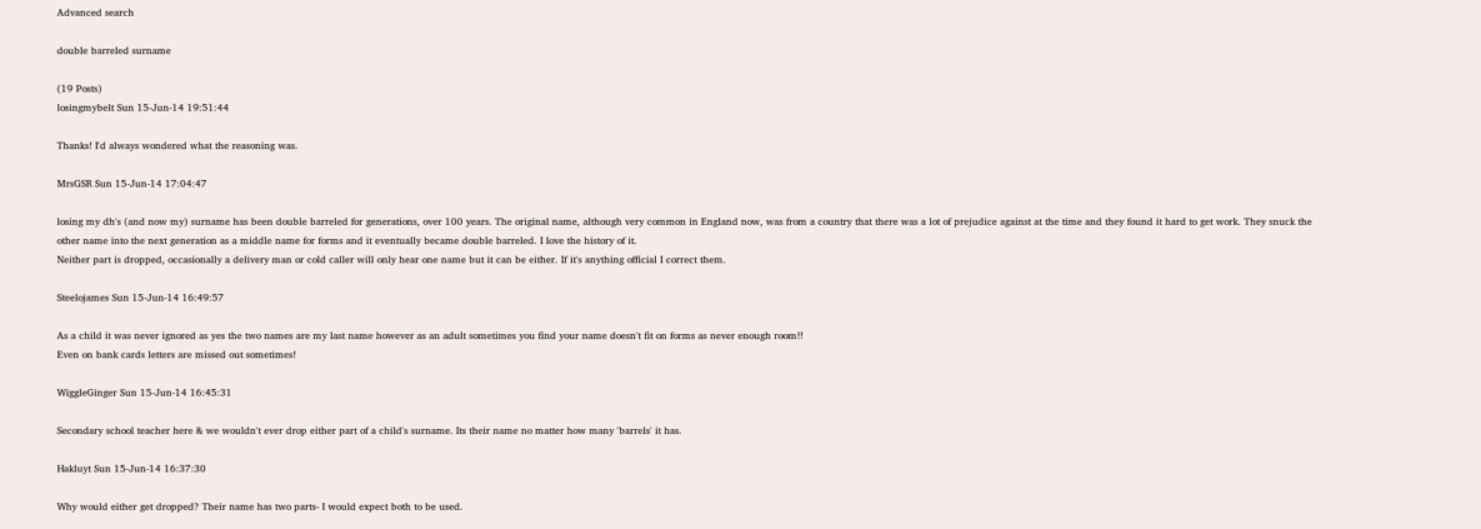Advanced search

double barreled surname

(19 Posts)
losingmybelt Sun 15-Jun-14 19:51:44

Thanks! I'd always wondered what the reasoning was.

MrsGSR Sun 15-Jun-14 17:04:47

losing my dh's (and now my) surname has been double barreled for generations, over 100 years. The original name, although very common in England now, was from a country that there was a lot of prejudice against at the time and they found it hard to get work. They snuck the other name into the next generation as a middle name for forms and it eventually became double barreled. I love the history of it.
Neither part is dropped, occasionally a delivery man or cold caller will only hear one name but it can be either. If it's anything official I correct them.

Steelojames Sun 15-Jun-14 16:49:57

As a child it was never ignored as yes the two names are my last name however as an adult sometimes you find your name doesn't fit on forms as never enough room!!
Even on bank cards letters are missed out sometimes!

WiggleGinger Sun 15-Jun-14 16:45:31

Secondary school teacher here & we wouldn't ever drop either part of a child's surname. Its their name no matter how many 'barrels' it has.

Hakluyt Sun 15-Jun-14 16:37:30

Why would either get dropped? Their name has two parts- I would expect both to be used.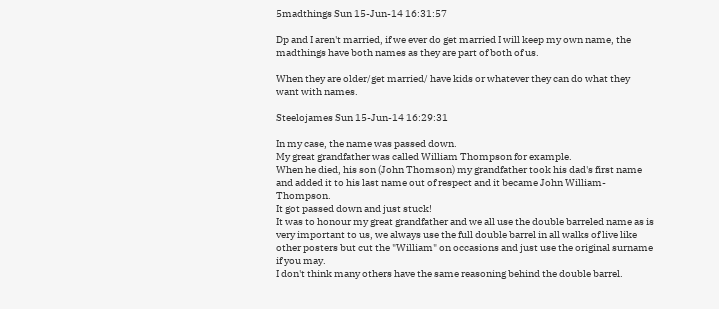5madthings Sun 15-Jun-14 16:31:57

Dp and I aren't married, if we ever do get married I will keep my own name, the madthings have both names as they are part of both of us.

When they are older/get married/ have kids or whatever they can do what they want with names.

Steelojames Sun 15-Jun-14 16:29:31

In my case, the name was passed down.
My great grandfather was called William Thompson for example.
When he died, his son (John Thomson) my grandfather took his dad's first name and added it to his last name out of respect and it became John William-Thompson.
It got passed down and just stuck!
It was to honour my great grandfather and we all use the double barreled name as is very important to us, we always use the full double barrel in all walks of live like other posters but cut the "William" on occasions and just use the original surname if you may.
I don't think many others have the same reasoning behind the double barrel.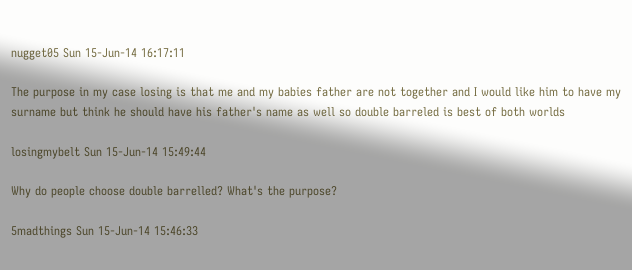nugget05 Sun 15-Jun-14 16:17:11

The purpose in my case losing is that me and my babies father are not together and I would like him to have my surname but think he should have his father's name as well so double barreled is best of both worlds

losingmybelt Sun 15-Jun-14 15:49:44

Why do people choose double barrelled? What's the purpose?

5madthings Sun 15-Jun-14 15:46:33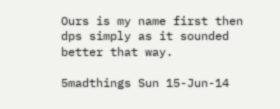Ours is my name first then dps simply as it sounded better that way.

5madthings Sun 15-Jun-14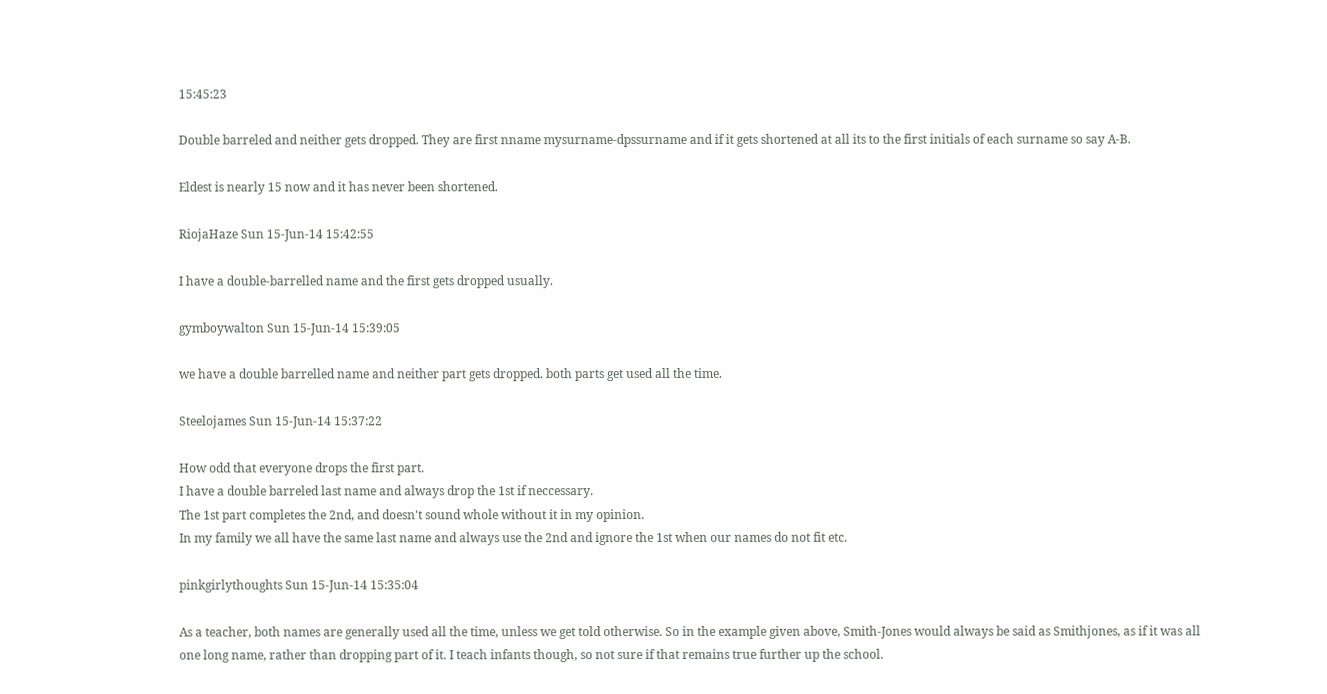15:45:23

Double barreled and neither gets dropped. They are first nname mysurname-dpssurname and if it gets shortened at all its to the first initials of each surname so say A-B.

Eldest is nearly 15 now and it has never been shortened.

RiojaHaze Sun 15-Jun-14 15:42:55

I have a double-barrelled name and the first gets dropped usually.

gymboywalton Sun 15-Jun-14 15:39:05

we have a double barrelled name and neither part gets dropped. both parts get used all the time.

Steelojames Sun 15-Jun-14 15:37:22

How odd that everyone drops the first part.
I have a double barreled last name and always drop the 1st if neccessary.
The 1st part completes the 2nd, and doesn't sound whole without it in my opinion.
In my family we all have the same last name and always use the 2nd and ignore the 1st when our names do not fit etc.

pinkgirlythoughts Sun 15-Jun-14 15:35:04

As a teacher, both names are generally used all the time, unless we get told otherwise. So in the example given above, Smith-Jones would always be said as Smithjones, as if it was all one long name, rather than dropping part of it. I teach infants though, so not sure if that remains true further up the school.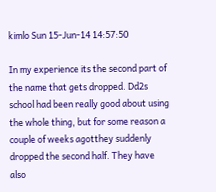kimlo Sun 15-Jun-14 14:57:50

In my experience its the second part of the name that gets dropped. Dd2s school had been really good about using the whole thing, but for some reason a couple of weeks agotthey suddenly dropped the second half. They have also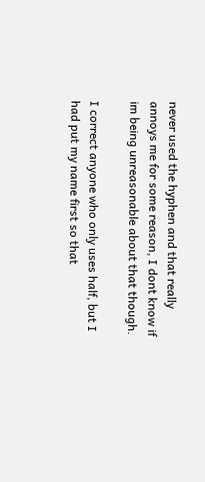never used the hyphen and that really annoys me for some reason, I dont know if im being unreasonable about that though.

I correct anyone who only uses half, but I had put my name first so that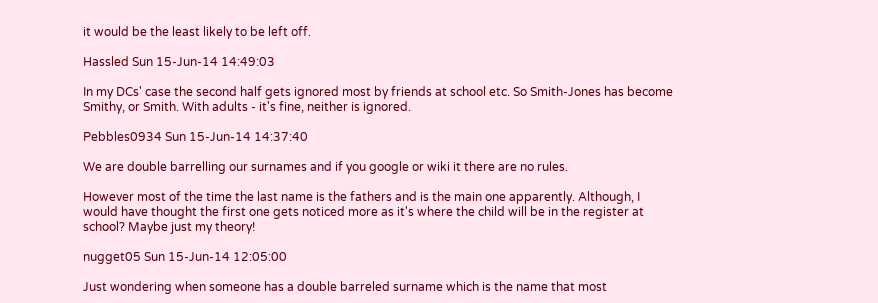it would be the least likely to be left off.

Hassled Sun 15-Jun-14 14:49:03

In my DCs' case the second half gets ignored most by friends at school etc. So Smith-Jones has become Smithy, or Smith. With adults - it's fine, neither is ignored.

Pebbles0934 Sun 15-Jun-14 14:37:40

We are double barrelling our surnames and if you google or wiki it there are no rules.

However most of the time the last name is the fathers and is the main one apparently. Although, I would have thought the first one gets noticed more as it's where the child will be in the register at school? Maybe just my theory!

nugget05 Sun 15-Jun-14 12:05:00

Just wondering when someone has a double barreled surname which is the name that most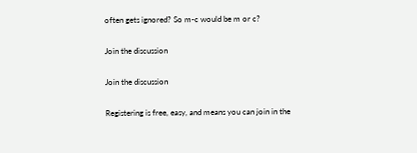often gets ignored? So m-c would be m or c?

Join the discussion

Join the discussion

Registering is free, easy, and means you can join in the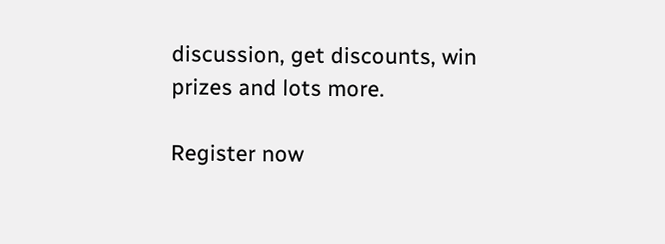discussion, get discounts, win prizes and lots more.

Register now